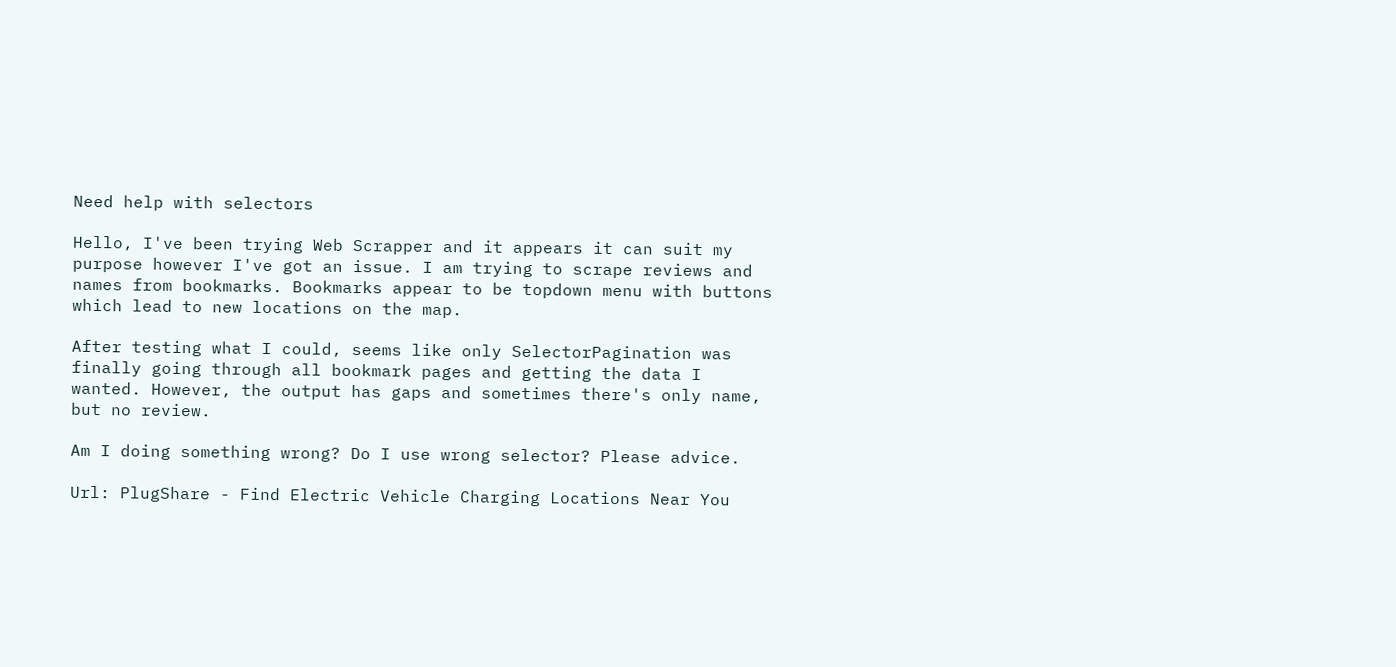Need help with selectors

Hello, I've been trying Web Scrapper and it appears it can suit my purpose however I've got an issue. I am trying to scrape reviews and names from bookmarks. Bookmarks appear to be topdown menu with buttons which lead to new locations on the map.

After testing what I could, seems like only SelectorPagination was finally going through all bookmark pages and getting the data I wanted. However, the output has gaps and sometimes there's only name, but no review.

Am I doing something wrong? Do I use wrong selector? Please advice.

Url: PlugShare - Find Electric Vehicle Charging Locations Near You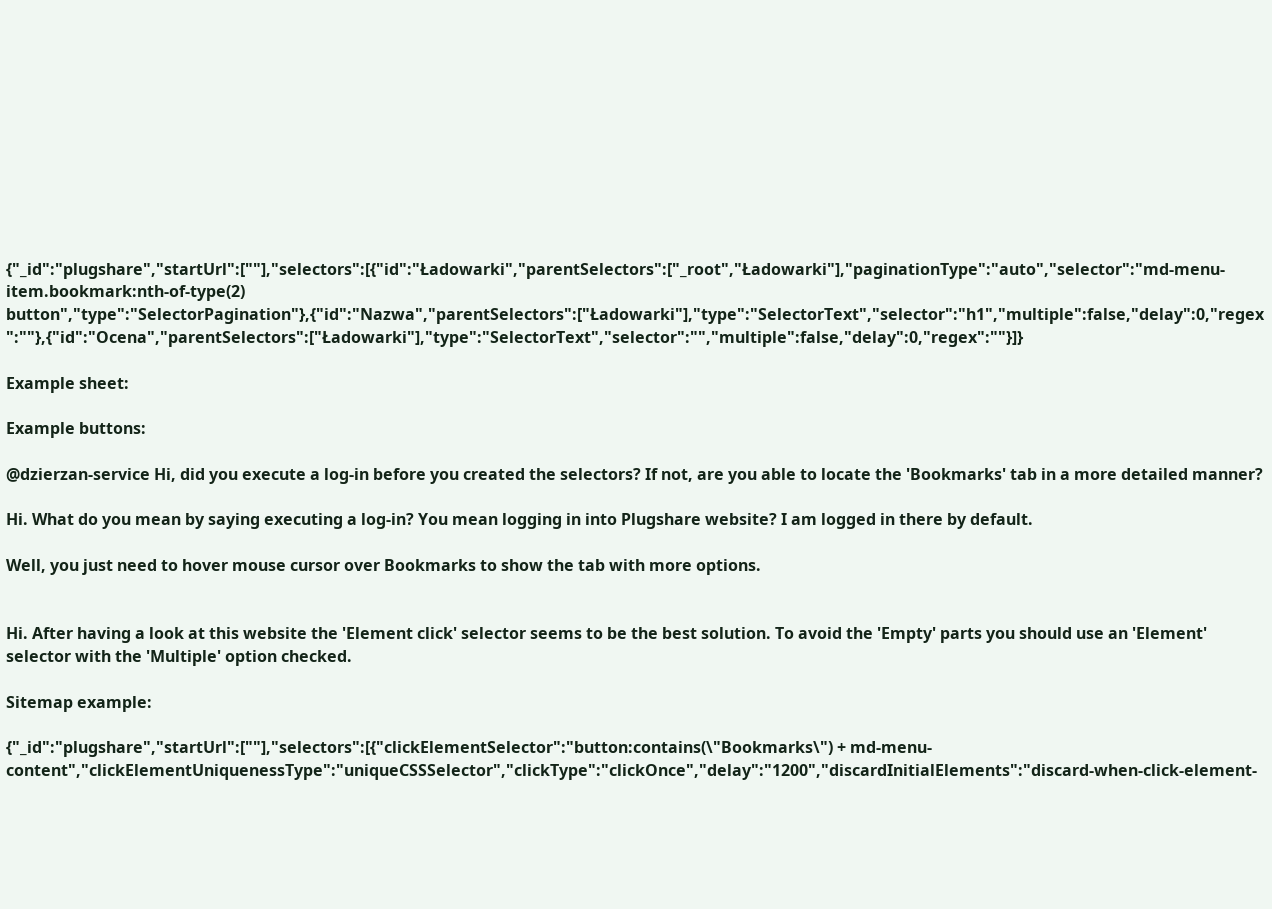{"_id":"plugshare","startUrl":[""],"selectors":[{"id":"Ładowarki","parentSelectors":["_root","Ładowarki"],"paginationType":"auto","selector":"md-menu-item.bookmark:nth-of-type(2) button","type":"SelectorPagination"},{"id":"Nazwa","parentSelectors":["Ładowarki"],"type":"SelectorText","selector":"h1","multiple":false,"delay":0,"regex":""},{"id":"Ocena","parentSelectors":["Ładowarki"],"type":"SelectorText","selector":"","multiple":false,"delay":0,"regex":""}]}

Example sheet:

Example buttons:

@dzierzan-service Hi, did you execute a log-in before you created the selectors? If not, are you able to locate the 'Bookmarks' tab in a more detailed manner?

Hi. What do you mean by saying executing a log-in? You mean logging in into Plugshare website? I am logged in there by default.

Well, you just need to hover mouse cursor over Bookmarks to show the tab with more options.


Hi. After having a look at this website the 'Element click' selector seems to be the best solution. To avoid the 'Empty' parts you should use an 'Element' selector with the 'Multiple' option checked.

Sitemap example:

{"_id":"plugshare","startUrl":[""],"selectors":[{"clickElementSelector":"button:contains(\"Bookmarks\") + md-menu-content","clickElementUniquenessType":"uniqueCSSSelector","clickType":"clickOnce","delay":"1200","discardInitialElements":"discard-when-click-element-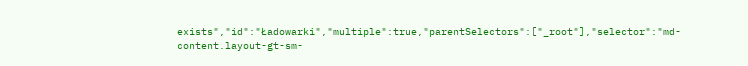exists","id":"Ładowarki","multiple":true,"parentSelectors":["_root"],"selector":"md-content.layout-gt-sm-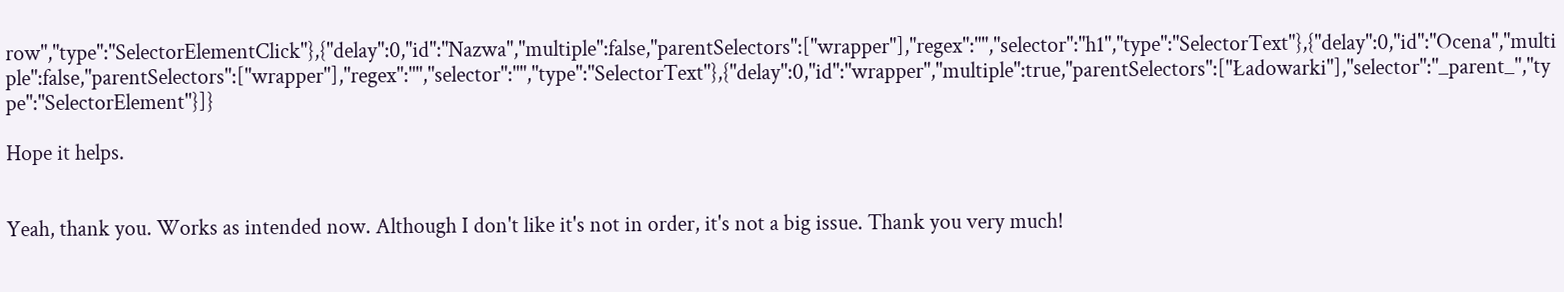row","type":"SelectorElementClick"},{"delay":0,"id":"Nazwa","multiple":false,"parentSelectors":["wrapper"],"regex":"","selector":"h1","type":"SelectorText"},{"delay":0,"id":"Ocena","multiple":false,"parentSelectors":["wrapper"],"regex":"","selector":"","type":"SelectorText"},{"delay":0,"id":"wrapper","multiple":true,"parentSelectors":["Ładowarki"],"selector":"_parent_","type":"SelectorElement"}]}

Hope it helps.


Yeah, thank you. Works as intended now. Although I don't like it's not in order, it's not a big issue. Thank you very much!